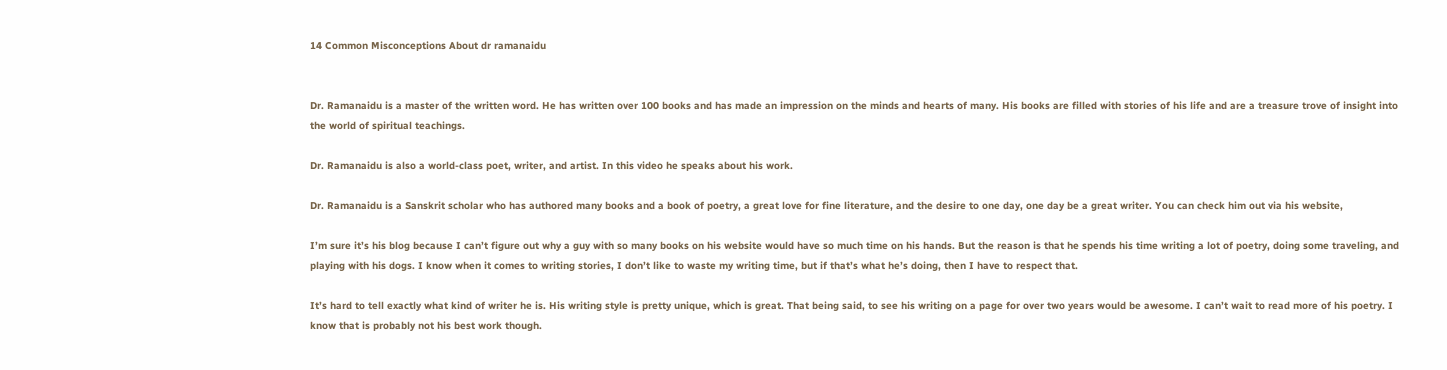14 Common Misconceptions About dr ramanaidu


Dr. Ramanaidu is a master of the written word. He has written over 100 books and has made an impression on the minds and hearts of many. His books are filled with stories of his life and are a treasure trove of insight into the world of spiritual teachings.

Dr. Ramanaidu is also a world-class poet, writer, and artist. In this video he speaks about his work.

Dr. Ramanaidu is a Sanskrit scholar who has authored many books and a book of poetry, a great love for fine literature, and the desire to one day, one day be a great writer. You can check him out via his website,

I’m sure it’s his blog because I can’t figure out why a guy with so many books on his website would have so much time on his hands. But the reason is that he spends his time writing a lot of poetry, doing some traveling, and playing with his dogs. I know when it comes to writing stories, I don’t like to waste my writing time, but if that’s what he’s doing, then I have to respect that.

It’s hard to tell exactly what kind of writer he is. His writing style is pretty unique, which is great. That being said, to see his writing on a page for over two years would be awesome. I can’t wait to read more of his poetry. I know that is probably not his best work though.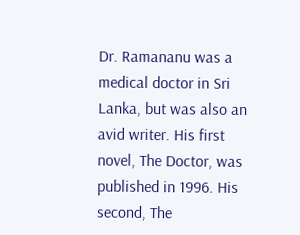Dr. Ramananu was a medical doctor in Sri Lanka, but was also an avid writer. His first novel, The Doctor, was published in 1996. His second, The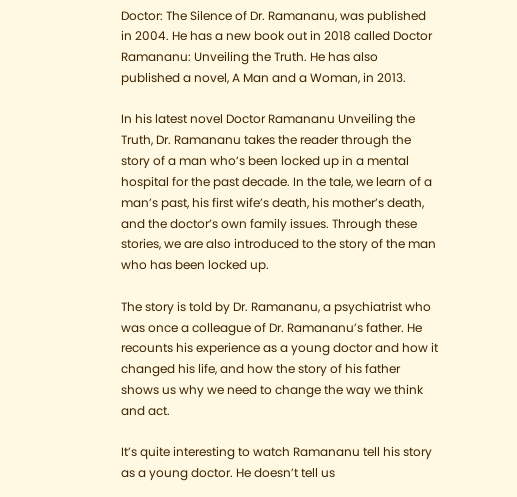Doctor: The Silence of Dr. Ramananu, was published in 2004. He has a new book out in 2018 called Doctor Ramananu: Unveiling the Truth. He has also published a novel, A Man and a Woman, in 2013.

In his latest novel Doctor Ramananu Unveiling the Truth, Dr. Ramananu takes the reader through the story of a man who’s been locked up in a mental hospital for the past decade. In the tale, we learn of a man’s past, his first wife’s death, his mother’s death, and the doctor’s own family issues. Through these stories, we are also introduced to the story of the man who has been locked up.

The story is told by Dr. Ramananu, a psychiatrist who was once a colleague of Dr. Ramananu’s father. He recounts his experience as a young doctor and how it changed his life, and how the story of his father shows us why we need to change the way we think and act.

It’s quite interesting to watch Ramananu tell his story as a young doctor. He doesn’t tell us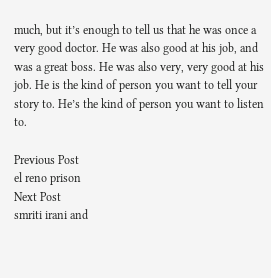much, but it’s enough to tell us that he was once a very good doctor. He was also good at his job, and was a great boss. He was also very, very good at his job. He is the kind of person you want to tell your story to. He’s the kind of person you want to listen to.

Previous Post
el reno prison
Next Post
smriti irani and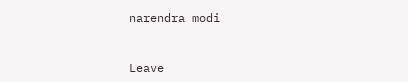narendra modi


Leave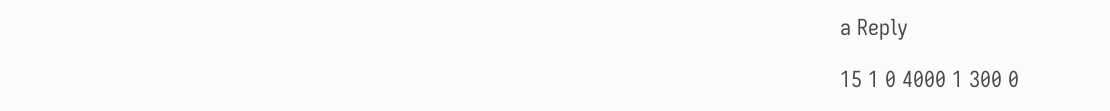a Reply

15 1 0 4000 1 300 0